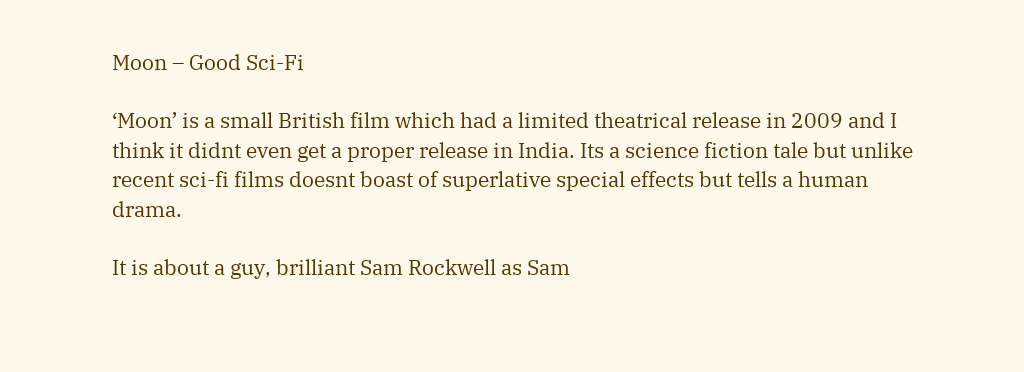Moon – Good Sci-Fi

‘Moon’ is a small British film which had a limited theatrical release in 2009 and I think it didnt even get a proper release in India. Its a science fiction tale but unlike recent sci-fi films doesnt boast of superlative special effects but tells a human drama.

It is about a guy, brilliant Sam Rockwell as Sam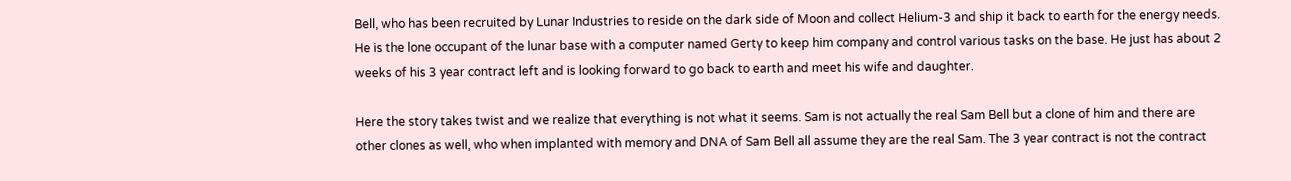Bell, who has been recruited by Lunar Industries to reside on the dark side of Moon and collect Helium-3 and ship it back to earth for the energy needs. He is the lone occupant of the lunar base with a computer named Gerty to keep him company and control various tasks on the base. He just has about 2 weeks of his 3 year contract left and is looking forward to go back to earth and meet his wife and daughter.

Here the story takes twist and we realize that everything is not what it seems. Sam is not actually the real Sam Bell but a clone of him and there are other clones as well, who when implanted with memory and DNA of Sam Bell all assume they are the real Sam. The 3 year contract is not the contract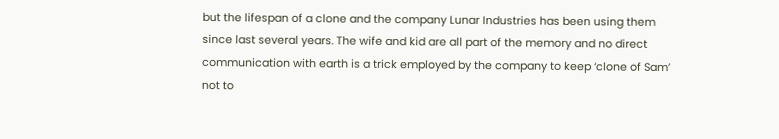but the lifespan of a clone and the company Lunar Industries has been using them since last several years. The wife and kid are all part of the memory and no direct communication with earth is a trick employed by the company to keep ‘clone of Sam’ not to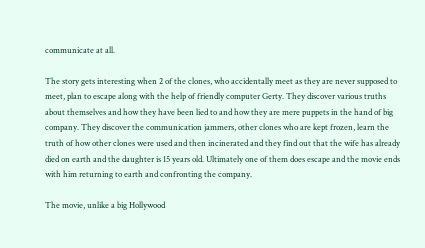communicate at all.

The story gets interesting when 2 of the clones, who accidentally meet as they are never supposed to meet, plan to escape along with the help of friendly computer Gerty. They discover various truths about themselves and how they have been lied to and how they are mere puppets in the hand of big company. They discover the communication jammers, other clones who are kept frozen, learn the truth of how other clones were used and then incinerated and they find out that the wife has already died on earth and the daughter is 15 years old. Ultimately one of them does escape and the movie ends with him returning to earth and confronting the company.

The movie, unlike a big Hollywood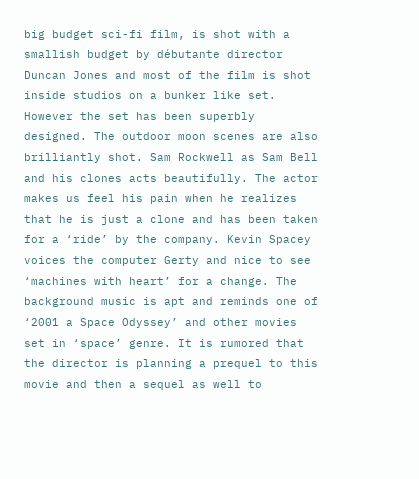big budget sci-fi film, is shot with a smallish budget by débutante director Duncan Jones and most of the film is shot inside studios on a bunker like set. However the set has been superbly designed. The outdoor moon scenes are also brilliantly shot. Sam Rockwell as Sam Bell and his clones acts beautifully. The actor makes us feel his pain when he realizes that he is just a clone and has been taken for a ‘ride’ by the company. Kevin Spacey voices the computer Gerty and nice to see ‘machines with heart’ for a change. The background music is apt and reminds one of ‘2001 a Space Odyssey’ and other movies set in ‘space’ genre. It is rumored that the director is planning a prequel to this movie and then a sequel as well to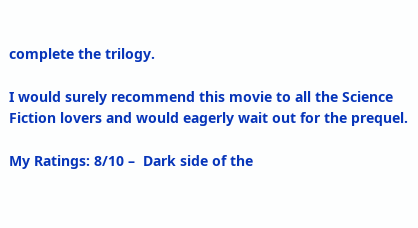complete the trilogy.

I would surely recommend this movie to all the Science Fiction lovers and would eagerly wait out for the prequel.

My Ratings: 8/10 –  Dark side of the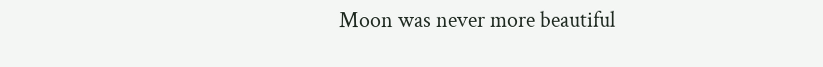Moon was never more beautiful